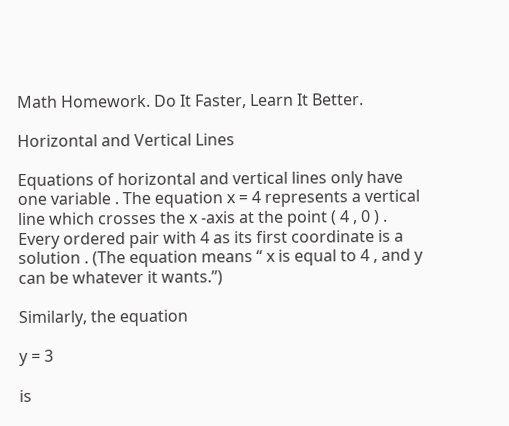Math Homework. Do It Faster, Learn It Better.

Horizontal and Vertical Lines

Equations of horizontal and vertical lines only have one variable . The equation x = 4 represents a vertical line which crosses the x -axis at the point ( 4 , 0 ) . Every ordered pair with 4 as its first coordinate is a solution . (The equation means “ x is equal to 4 , and y can be whatever it wants.”)

Similarly, the equation

y = 3

is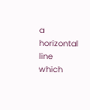a horizontal line which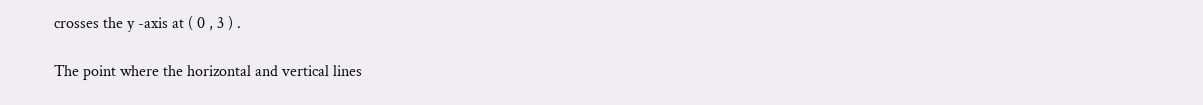crosses the y -axis at ( 0 , 3 ) .

The point where the horizontal and vertical lines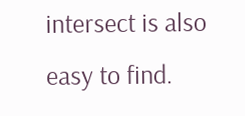intersect is also easy to find.